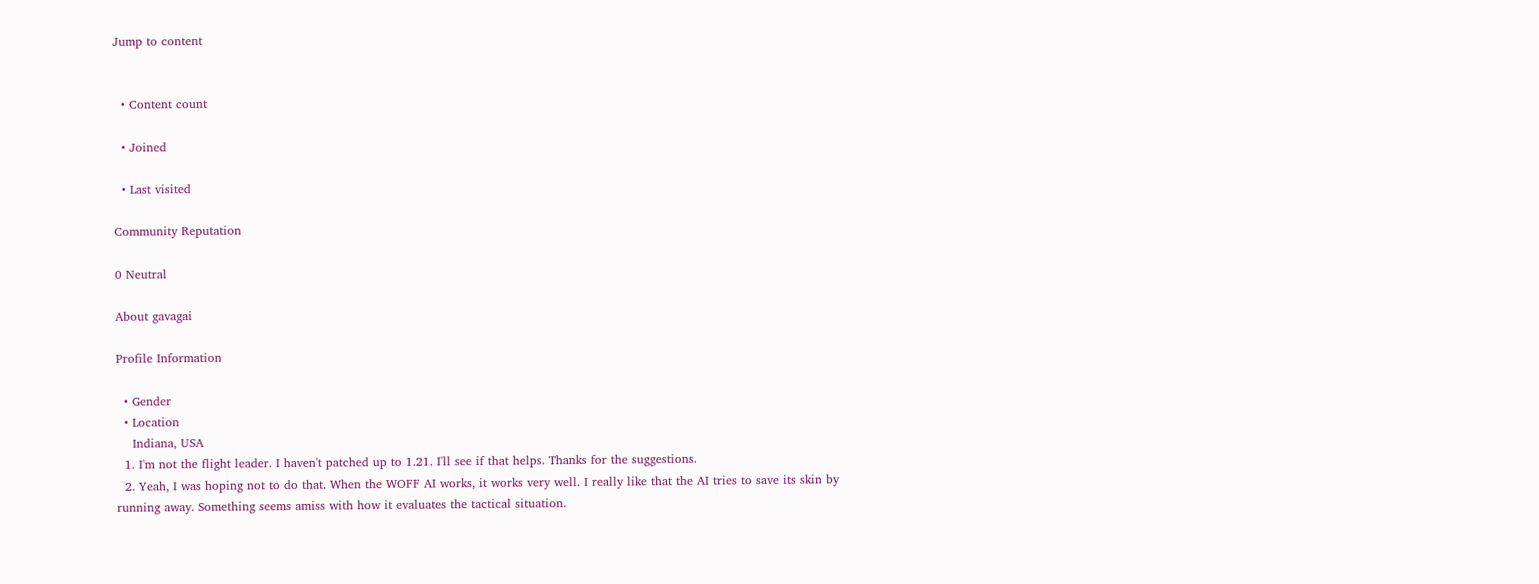Jump to content


  • Content count

  • Joined

  • Last visited

Community Reputation

0 Neutral

About gavagai

Profile Information

  • Gender
  • Location
    Indiana, USA
  1. I'm not the flight leader. I haven't patched up to 1.21. I'll see if that helps. Thanks for the suggestions.
  2. Yeah, I was hoping not to do that. When the WOFF AI works, it works very well. I really like that the AI tries to save its skin by running away. Something seems amiss with how it evaluates the tactical situation.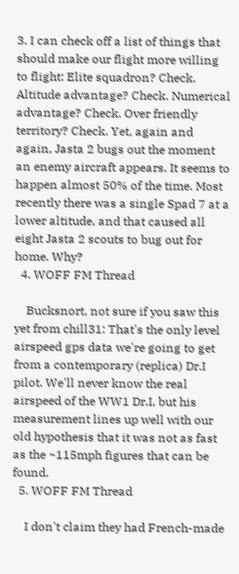3. I can check off a list of things that should make our flight more willing to flight: Elite squadron? Check. Altitude advantage? Check. Numerical advantage? Check. Over friendly territory? Check. Yet, again and again, Jasta 2 bugs out the moment an enemy aircraft appears. It seems to happen almost 50% of the time. Most recently there was a single Spad 7 at a lower altitude, and that caused all eight Jasta 2 scouts to bug out for home. Why?
  4. WOFF FM Thread

    Bucksnort, not sure if you saw this yet from chill31: That's the only level airspeed gps data we're going to get from a contemporary (replica) Dr.I pilot. We'll never know the real airspeed of the WW1 Dr.I, but his measurement lines up well with our old hypothesis that it was not as fast as the ~115mph figures that can be found.
  5. WOFF FM Thread

    I don't claim they had French-made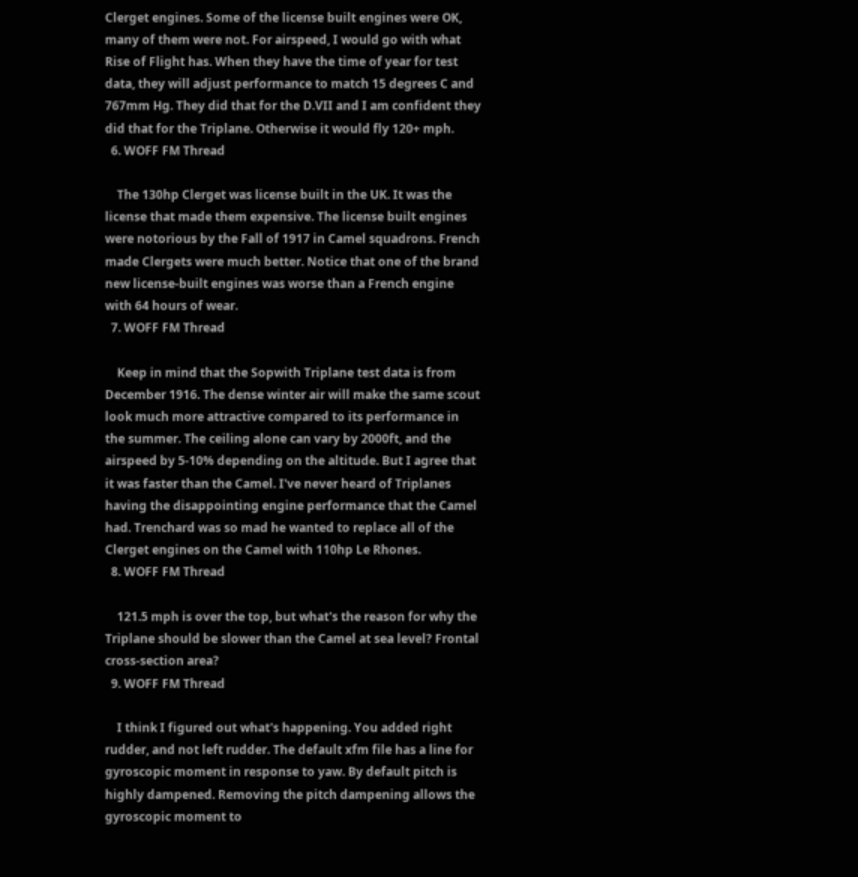Clerget engines. Some of the license built engines were OK, many of them were not. For airspeed, I would go with what Rise of Flight has. When they have the time of year for test data, they will adjust performance to match 15 degrees C and 767mm Hg. They did that for the D.VII and I am confident they did that for the Triplane. Otherwise it would fly 120+ mph.
  6. WOFF FM Thread

    The 130hp Clerget was license built in the UK. It was the license that made them expensive. The license built engines were notorious by the Fall of 1917 in Camel squadrons. French made Clergets were much better. Notice that one of the brand new license-built engines was worse than a French engine with 64 hours of wear.
  7. WOFF FM Thread

    Keep in mind that the Sopwith Triplane test data is from December 1916. The dense winter air will make the same scout look much more attractive compared to its performance in the summer. The ceiling alone can vary by 2000ft, and the airspeed by 5-10% depending on the altitude. But I agree that it was faster than the Camel. I've never heard of Triplanes having the disappointing engine performance that the Camel had. Trenchard was so mad he wanted to replace all of the Clerget engines on the Camel with 110hp Le Rhones.
  8. WOFF FM Thread

    121.5 mph is over the top, but what's the reason for why the Triplane should be slower than the Camel at sea level? Frontal cross-section area?
  9. WOFF FM Thread

    I think I figured out what's happening. You added right rudder, and not left rudder. The default xfm file has a line for gyroscopic moment in response to yaw. By default pitch is highly dampened. Removing the pitch dampening allows the gyroscopic moment to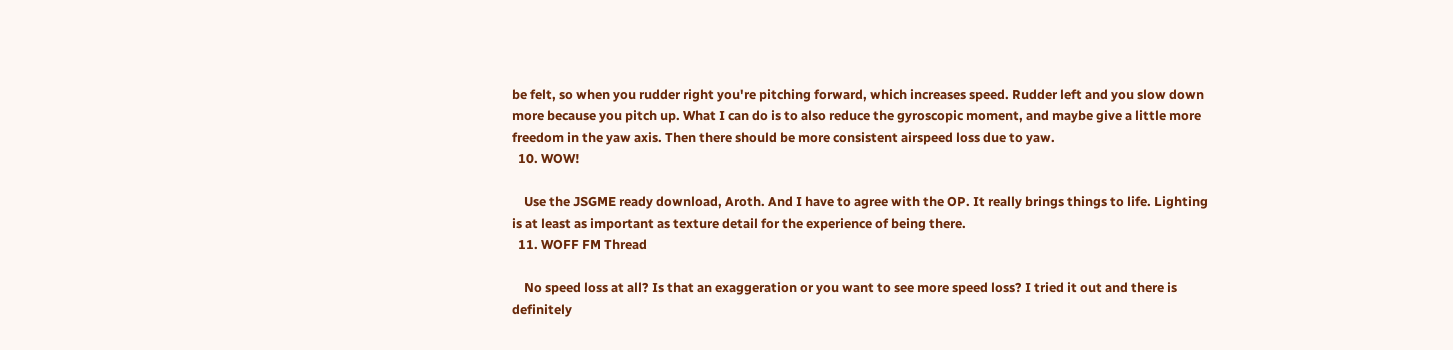be felt, so when you rudder right you're pitching forward, which increases speed. Rudder left and you slow down more because you pitch up. What I can do is to also reduce the gyroscopic moment, and maybe give a little more freedom in the yaw axis. Then there should be more consistent airspeed loss due to yaw.
  10. WOW!

    Use the JSGME ready download, Aroth. And I have to agree with the OP. It really brings things to life. Lighting is at least as important as texture detail for the experience of being there.
  11. WOFF FM Thread

    No speed loss at all? Is that an exaggeration or you want to see more speed loss? I tried it out and there is definitely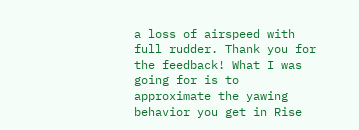a loss of airspeed with full rudder. Thank you for the feedback! What I was going for is to approximate the yawing behavior you get in Rise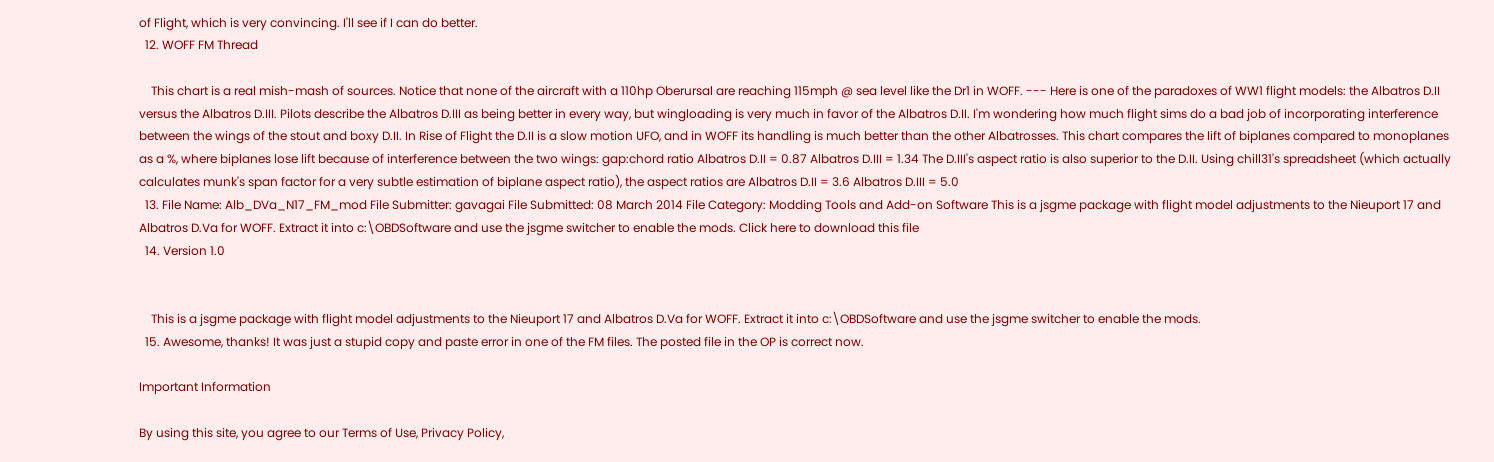of Flight, which is very convincing. I'll see if I can do better.
  12. WOFF FM Thread

    This chart is a real mish-mash of sources. Notice that none of the aircraft with a 110hp Oberursal are reaching 115mph @ sea level like the Dr1 in WOFF. --- Here is one of the paradoxes of WW1 flight models: the Albatros D.II versus the Albatros D.III. Pilots describe the Albatros D.III as being better in every way, but wingloading is very much in favor of the Albatros D.II. I'm wondering how much flight sims do a bad job of incorporating interference between the wings of the stout and boxy D.II. In Rise of Flight the D.II is a slow motion UFO, and in WOFF its handling is much better than the other Albatrosses. This chart compares the lift of biplanes compared to monoplanes as a %, where biplanes lose lift because of interference between the two wings: gap:chord ratio Albatros D.II = 0.87 Albatros D.III = 1.34 The D.III's aspect ratio is also superior to the D.II. Using chill31's spreadsheet (which actually calculates munk's span factor for a very subtle estimation of biplane aspect ratio), the aspect ratios are Albatros D.II = 3.6 Albatros D.III = 5.0
  13. File Name: Alb_DVa_N17_FM_mod File Submitter: gavagai File Submitted: 08 March 2014 File Category: Modding Tools and Add-on Software This is a jsgme package with flight model adjustments to the Nieuport 17 and Albatros D.Va for WOFF. Extract it into c:\OBDSoftware and use the jsgme switcher to enable the mods. Click here to download this file
  14. Version 1.0


    This is a jsgme package with flight model adjustments to the Nieuport 17 and Albatros D.Va for WOFF. Extract it into c:\OBDSoftware and use the jsgme switcher to enable the mods.
  15. Awesome, thanks! It was just a stupid copy and paste error in one of the FM files. The posted file in the OP is correct now.

Important Information

By using this site, you agree to our Terms of Use, Privacy Policy,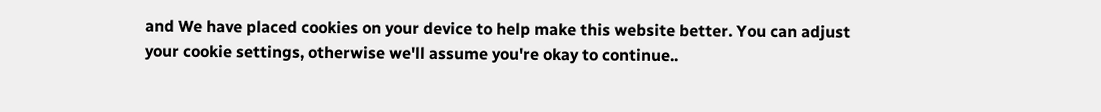and We have placed cookies on your device to help make this website better. You can adjust your cookie settings, otherwise we'll assume you're okay to continue..